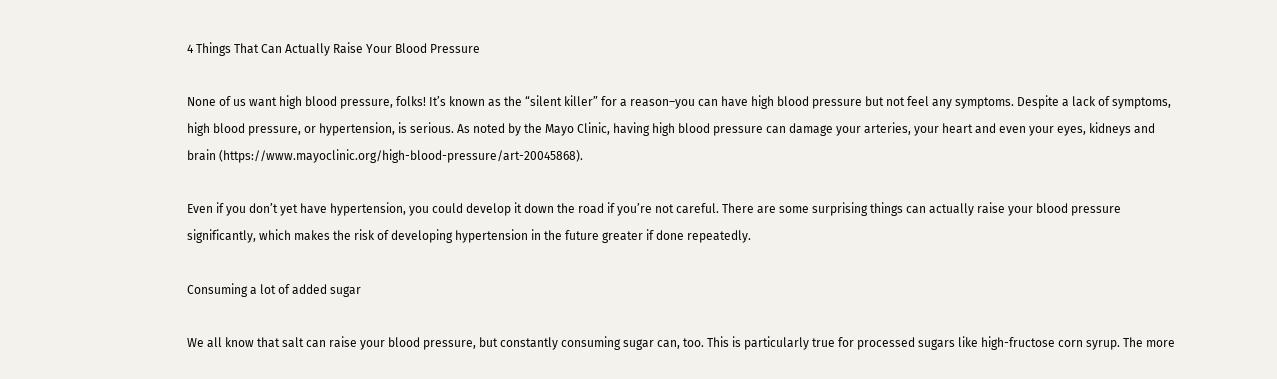4 Things That Can Actually Raise Your Blood Pressure

None of us want high blood pressure, folks! It’s known as the “silent killer” for a reason–you can have high blood pressure but not feel any symptoms. Despite a lack of symptoms, high blood pressure, or hypertension, is serious. As noted by the Mayo Clinic, having high blood pressure can damage your arteries, your heart and even your eyes, kidneys and brain (https://www.mayoclinic.org/high-blood-pressure/art-20045868).

Even if you don’t yet have hypertension, you could develop it down the road if you’re not careful. There are some surprising things can actually raise your blood pressure significantly, which makes the risk of developing hypertension in the future greater if done repeatedly.

Consuming a lot of added sugar

We all know that salt can raise your blood pressure, but constantly consuming sugar can, too. This is particularly true for processed sugars like high-fructose corn syrup. The more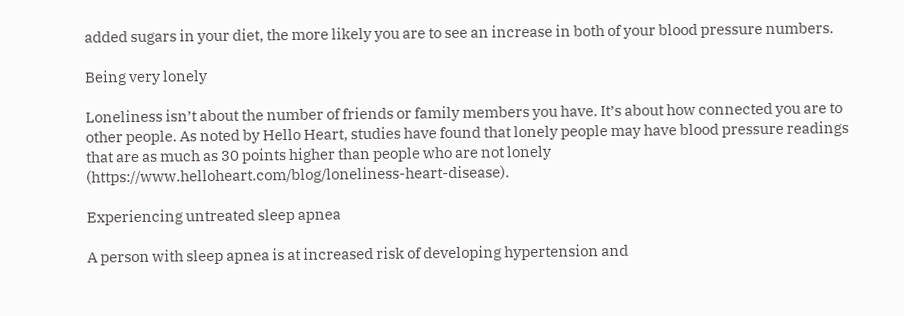added sugars in your diet, the more likely you are to see an increase in both of your blood pressure numbers.

Being very lonely

Loneliness isn’t about the number of friends or family members you have. It’s about how connected you are to other people. As noted by Hello Heart, studies have found that lonely people may have blood pressure readings that are as much as 30 points higher than people who are not lonely (https://www.helloheart.com/blog/loneliness-heart-disease).

Experiencing untreated sleep apnea

A person with sleep apnea is at increased risk of developing hypertension and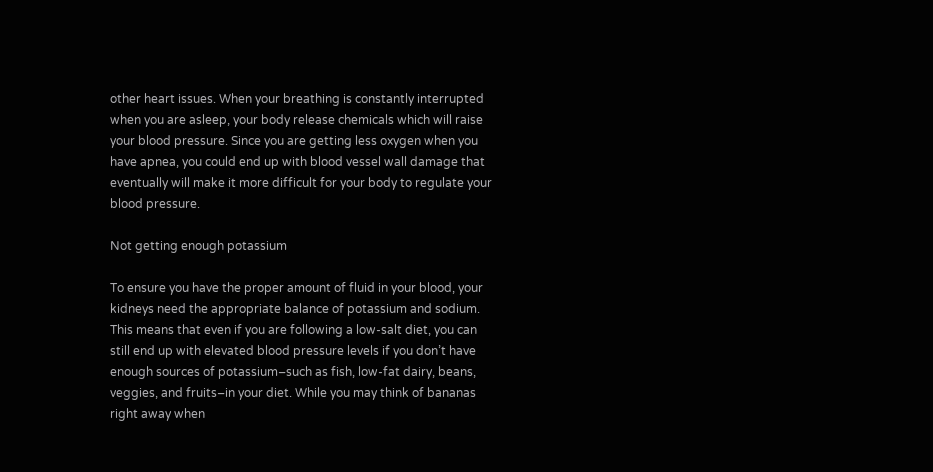other heart issues. When your breathing is constantly interrupted when you are asleep, your body release chemicals which will raise your blood pressure. Since you are getting less oxygen when you have apnea, you could end up with blood vessel wall damage that eventually will make it more difficult for your body to regulate your blood pressure.

Not getting enough potassium

To ensure you have the proper amount of fluid in your blood, your kidneys need the appropriate balance of potassium and sodium. This means that even if you are following a low-salt diet, you can still end up with elevated blood pressure levels if you don’t have enough sources of potassium–such as fish, low-fat dairy, beans, veggies, and fruits–in your diet. While you may think of bananas right away when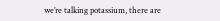we’re talking potassium, there are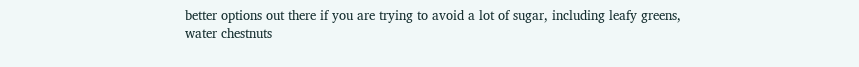better options out there if you are trying to avoid a lot of sugar, including leafy greens, water chestnuts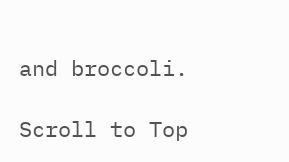and broccoli.

Scroll to Top